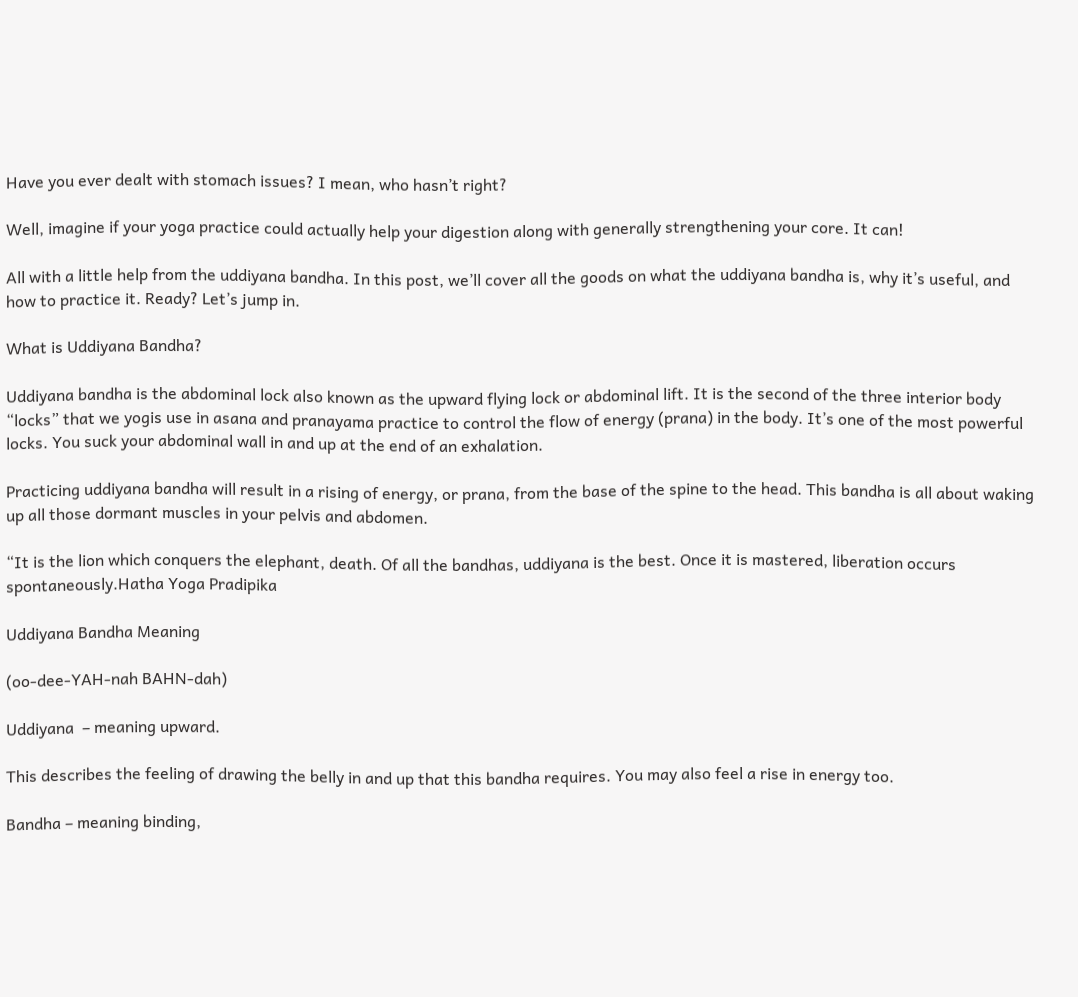Have you ever dealt with stomach issues? I mean, who hasn’t right?

Well, imagine if your yoga practice could actually help your digestion along with generally strengthening your core. It can!

All with a little help from the uddiyana bandha. In this post, we’ll cover all the goods on what the uddiyana bandha is, why it’s useful, and how to practice it. Ready? Let’s jump in.

What is Uddiyana Bandha?

Uddiyana bandha is the abdominal lock also known as the upward flying lock or abdominal lift. It is the second of the three interior body “locks” that we yogis use in asana and pranayama practice to control the flow of energy (prana) in the body. It’s one of the most powerful locks. You suck your abdominal wall in and up at the end of an exhalation.

Practicing uddiyana bandha will result in a rising of energy, or prana, from the base of the spine to the head. This bandha is all about waking up all those dormant muscles in your pelvis and abdomen.

“It is the lion which conquers the elephant, death. Of all the bandhas, uddiyana is the best. Once it is mastered, liberation occurs spontaneously.Hatha Yoga Pradipika

Uddiyana Bandha Meaning

(oo-dee-YAH-nah BAHN-dah)

Uddiyana  – meaning upward.

This describes the feeling of drawing the belly in and up that this bandha requires. You may also feel a rise in energy too.

Bandha – meaning binding,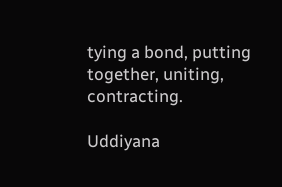tying a bond, putting together, uniting, contracting.

Uddiyana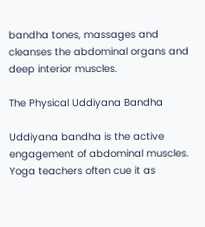bandha tones, massages and cleanses the abdominal organs and deep interior muscles.

The Physical Uddiyana Bandha

Uddiyana bandha is the active engagement of abdominal muscles. Yoga teachers often cue it as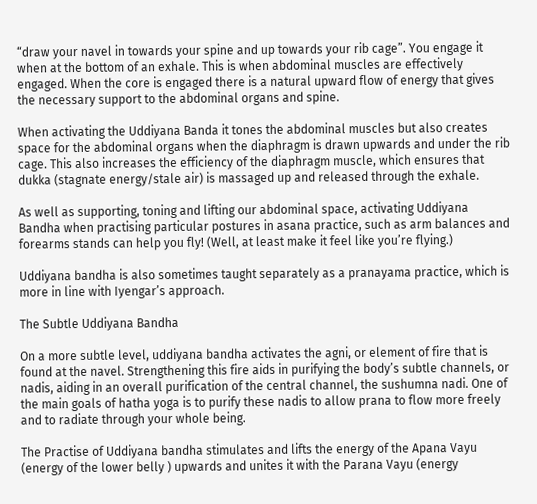“draw your navel in towards your spine and up towards your rib cage”. You engage it when at the bottom of an exhale. This is when abdominal muscles are effectively engaged. When the core is engaged there is a natural upward flow of energy that gives the necessary support to the abdominal organs and spine.

When activating the Uddiyana Banda it tones the abdominal muscles but also creates space for the abdominal organs when the diaphragm is drawn upwards and under the rib cage. This also increases the efficiency of the diaphragm muscle, which ensures that dukka (stagnate energy/stale air) is massaged up and released through the exhale.

As well as supporting, toning and lifting our abdominal space, activating Uddiyana Bandha when practising particular postures in asana practice, such as arm balances and forearms stands can help you fly! (Well, at least make it feel like you’re flying.)

Uddiyana bandha is also sometimes taught separately as a pranayama practice, which is more in line with Iyengar’s approach.

The Subtle Uddiyana Bandha

On a more subtle level, uddiyana bandha activates the agni, or element of fire that is found at the navel. Strengthening this fire aids in purifying the body’s subtle channels, or nadis, aiding in an overall purification of the central channel, the sushumna nadi. One of the main goals of hatha yoga is to purify these nadis to allow prana to flow more freely and to radiate through your whole being.

The Practise of Uddiyana bandha stimulates and lifts the energy of the Apana Vayu (energy of the lower belly ) upwards and unites it with the Parana Vayu (energy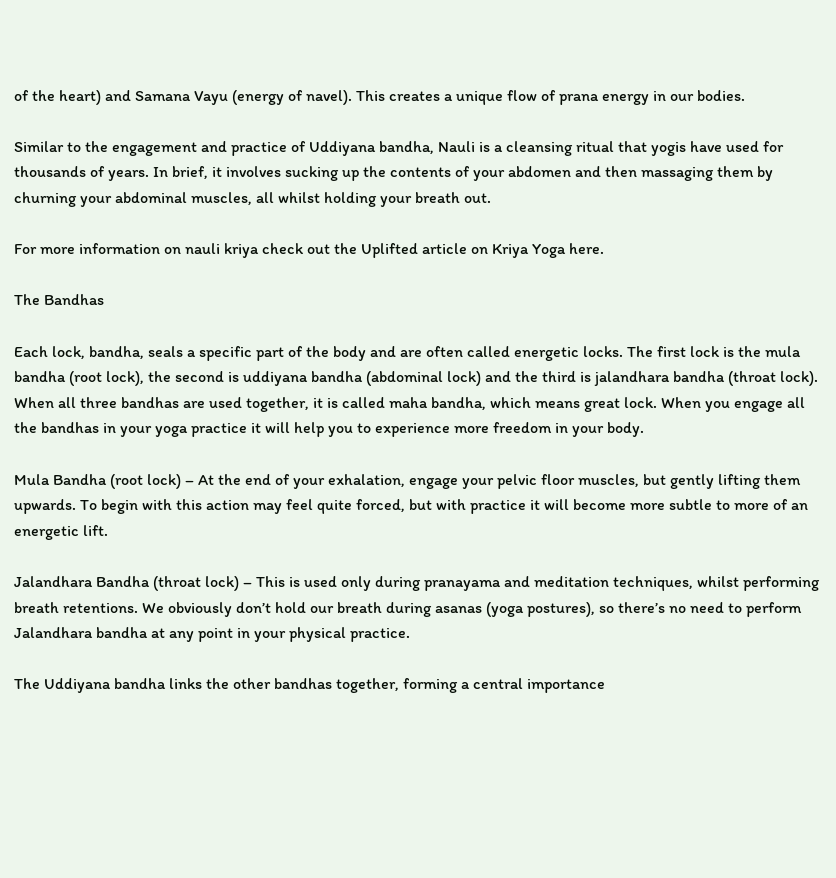of the heart) and Samana Vayu (energy of navel). This creates a unique flow of prana energy in our bodies.

Similar to the engagement and practice of Uddiyana bandha, Nauli is a cleansing ritual that yogis have used for thousands of years. In brief, it involves sucking up the contents of your abdomen and then massaging them by churning your abdominal muscles, all whilst holding your breath out.

For more information on nauli kriya check out the Uplifted article on Kriya Yoga here.

The Bandhas

Each lock, bandha, seals a specific part of the body and are often called energetic locks. The first lock is the mula bandha (root lock), the second is uddiyana bandha (abdominal lock) and the third is jalandhara bandha (throat lock). When all three bandhas are used together, it is called maha bandha, which means great lock. When you engage all the bandhas in your yoga practice it will help you to experience more freedom in your body.

Mula Bandha (root lock) – At the end of your exhalation, engage your pelvic floor muscles, but gently lifting them upwards. To begin with this action may feel quite forced, but with practice it will become more subtle to more of an energetic lift.

Jalandhara Bandha (throat lock) – This is used only during pranayama and meditation techniques, whilst performing breath retentions. We obviously don’t hold our breath during asanas (yoga postures), so there’s no need to perform Jalandhara bandha at any point in your physical practice.

The Uddiyana bandha links the other bandhas together, forming a central importance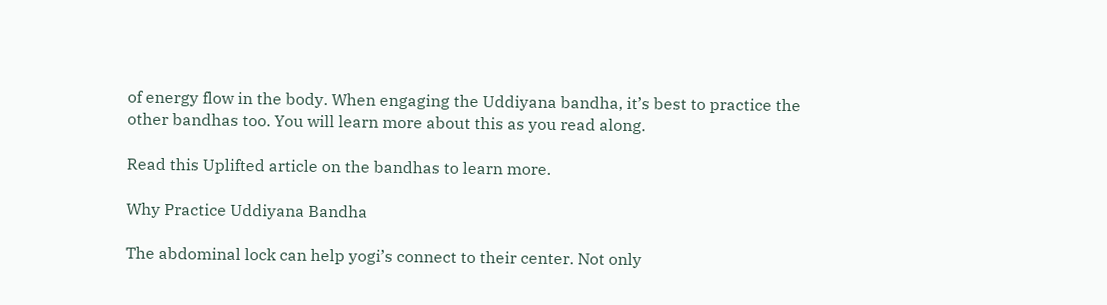of energy flow in the body. When engaging the Uddiyana bandha, it’s best to practice the other bandhas too. You will learn more about this as you read along.

Read this Uplifted article on the bandhas to learn more.

Why Practice Uddiyana Bandha

The abdominal lock can help yogi’s connect to their center. Not only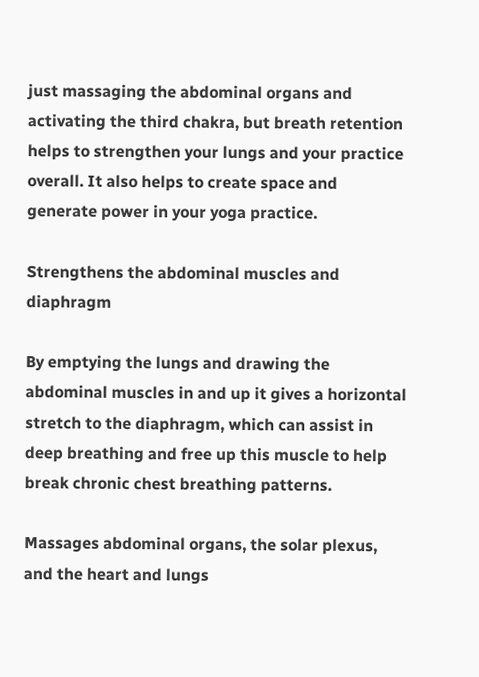just massaging the abdominal organs and activating the third chakra, but breath retention helps to strengthen your lungs and your practice overall. It also helps to create space and generate power in your yoga practice.

Strengthens the abdominal muscles and diaphragm

By emptying the lungs and drawing the abdominal muscles in and up it gives a horizontal stretch to the diaphragm, which can assist in deep breathing and free up this muscle to help break chronic chest breathing patterns.

Massages abdominal organs, the solar plexus, and the heart and lungs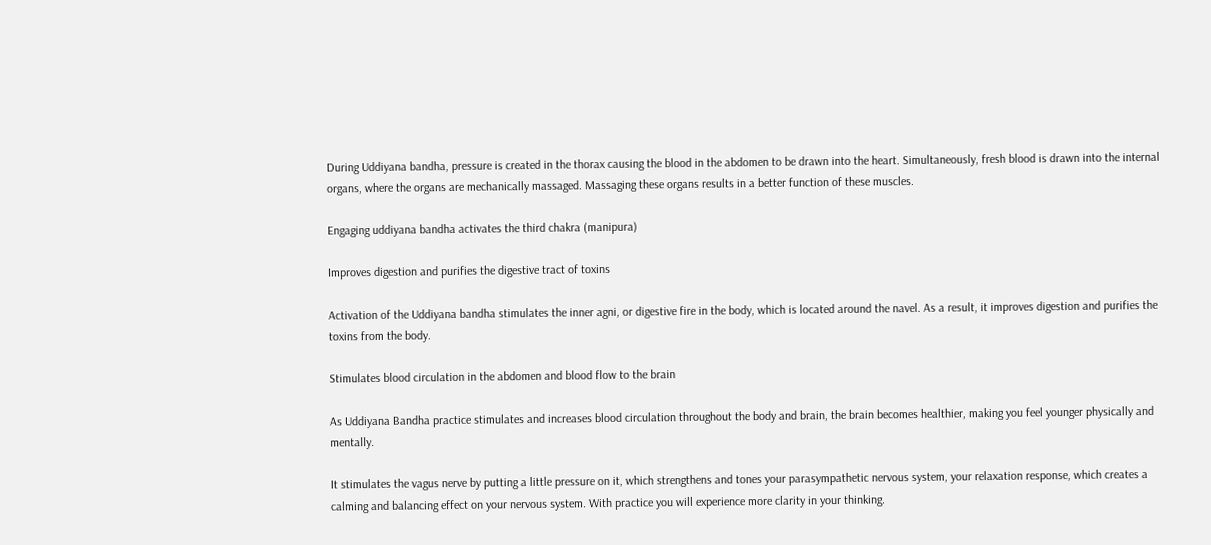During Uddiyana bandha, pressure is created in the thorax causing the blood in the abdomen to be drawn into the heart. Simultaneously, fresh blood is drawn into the internal organs, where the organs are mechanically massaged. Massaging these organs results in a better function of these muscles.

Engaging uddiyana bandha activates the third chakra (manipura)

Improves digestion and purifies the digestive tract of toxins

Activation of the Uddiyana bandha stimulates the inner agni, or digestive fire in the body, which is located around the navel. As a result, it improves digestion and purifies the toxins from the body.

Stimulates blood circulation in the abdomen and blood flow to the brain

As Uddiyana Bandha practice stimulates and increases blood circulation throughout the body and brain, the brain becomes healthier, making you feel younger physically and mentally.

It stimulates the vagus nerve by putting a little pressure on it, which strengthens and tones your parasympathetic nervous system, your relaxation response, which creates a calming and balancing effect on your nervous system. With practice you will experience more clarity in your thinking.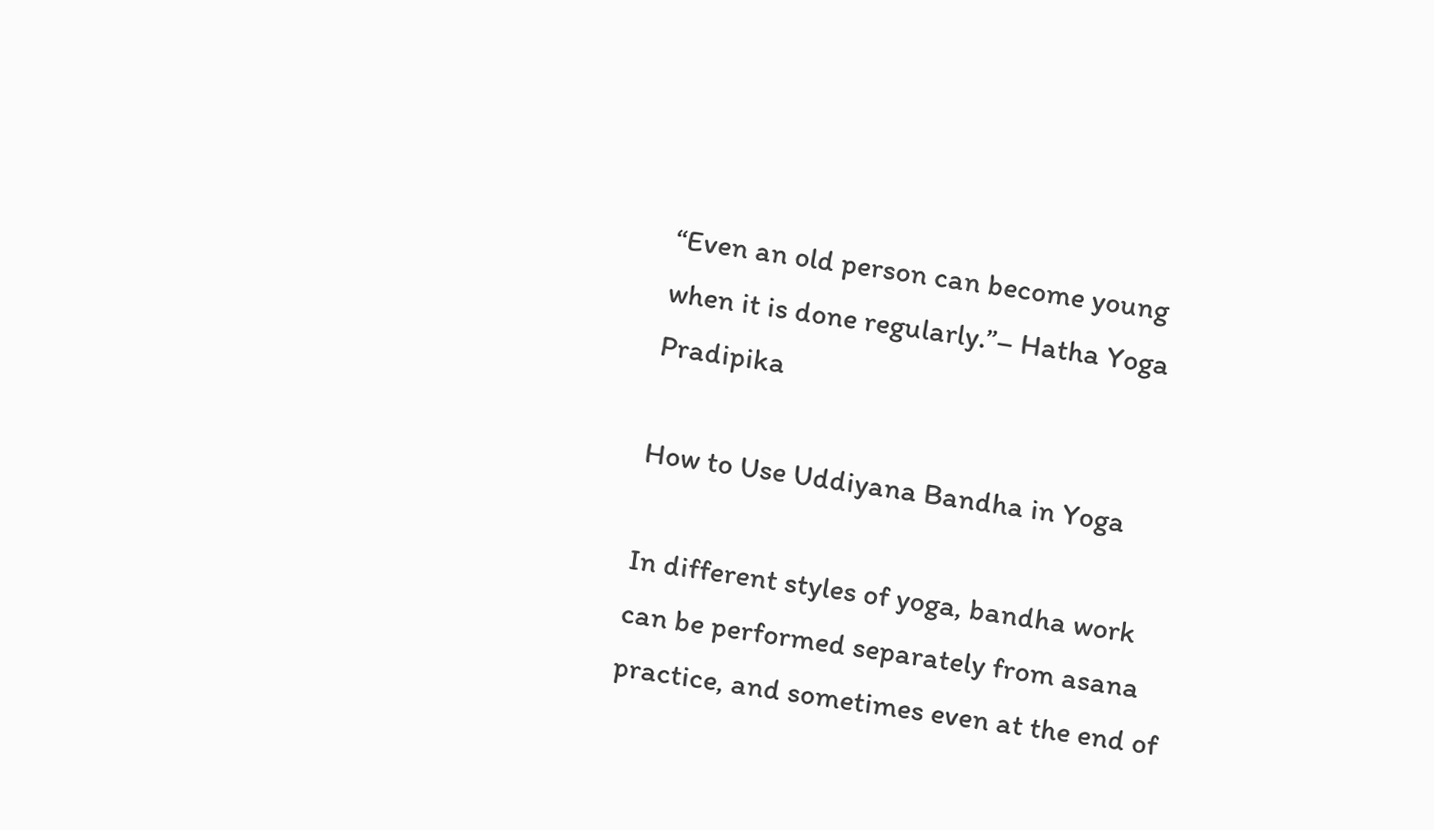“Even an old person can become young when it is done regularly.”– Hatha Yoga Pradipika

How to Use Uddiyana Bandha in Yoga

In different styles of yoga, bandha work can be performed separately from asana practice, and sometimes even at the end of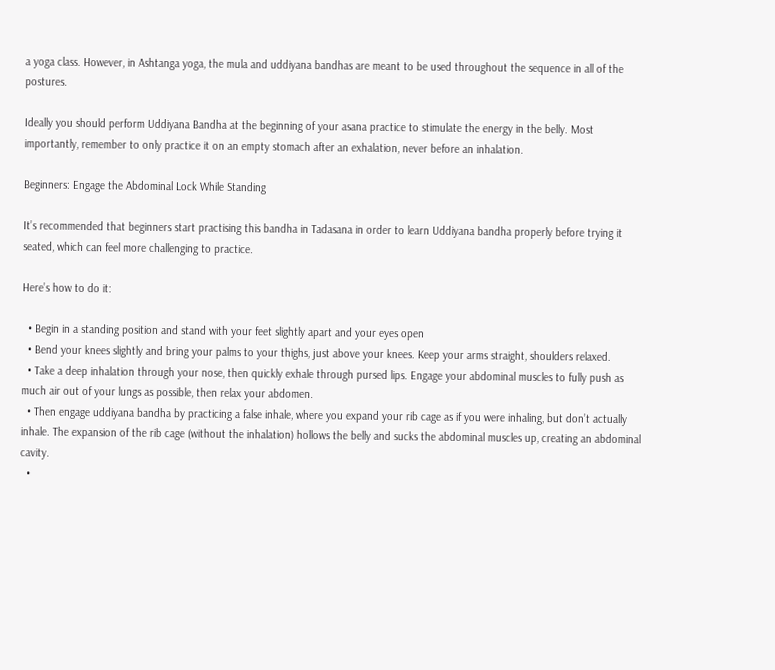a yoga class. However, in Ashtanga yoga, the mula and uddiyana bandhas are meant to be used throughout the sequence in all of the postures.

Ideally you should perform Uddiyana Bandha at the beginning of your asana practice to stimulate the energy in the belly. Most importantly, remember to only practice it on an empty stomach after an exhalation, never before an inhalation.

Beginners: Engage the Abdominal Lock While Standing

It’s recommended that beginners start practising this bandha in Tadasana in order to learn Uddiyana bandha properly before trying it seated, which can feel more challenging to practice.

Here’s how to do it:

  • Begin in a standing position and stand with your feet slightly apart and your eyes open
  • Bend your knees slightly and bring your palms to your thighs, just above your knees. Keep your arms straight, shoulders relaxed.
  • Take a deep inhalation through your nose, then quickly exhale through pursed lips. Engage your abdominal muscles to fully push as much air out of your lungs as possible, then relax your abdomen.
  • Then engage uddiyana bandha by practicing a false inhale, where you expand your rib cage as if you were inhaling, but don’t actually inhale. The expansion of the rib cage (without the inhalation) hollows the belly and sucks the abdominal muscles up, creating an abdominal cavity.
  •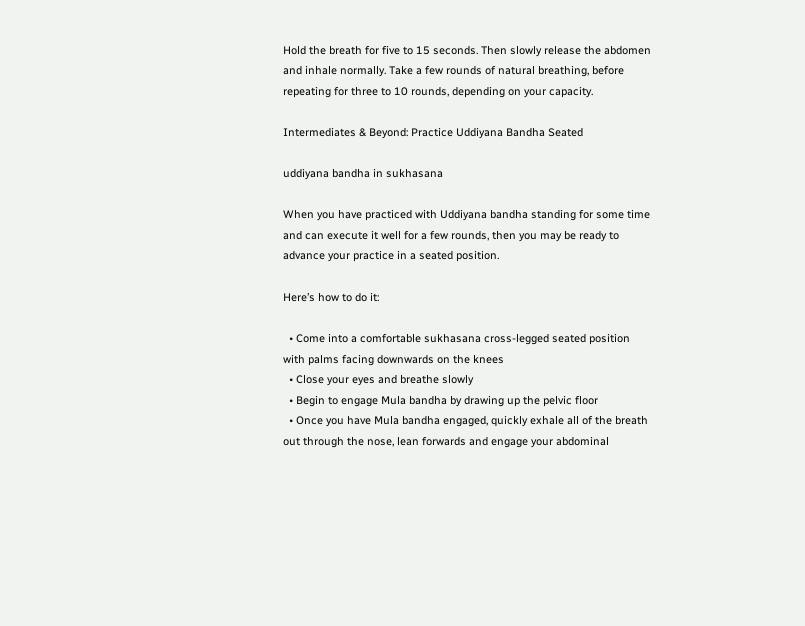Hold the breath for five to 15 seconds. Then slowly release the abdomen and inhale normally. Take a few rounds of natural breathing, before repeating for three to 10 rounds, depending on your capacity.

Intermediates & Beyond: Practice Uddiyana Bandha Seated

uddiyana bandha in sukhasana

When you have practiced with Uddiyana bandha standing for some time and can execute it well for a few rounds, then you may be ready to advance your practice in a seated position.

Here’s how to do it:

  • Come into a comfortable sukhasana cross-legged seated position with palms facing downwards on the knees
  • Close your eyes and breathe slowly
  • Begin to engage Mula bandha by drawing up the pelvic floor
  • Once you have Mula bandha engaged, quickly exhale all of the breath out through the nose, lean forwards and engage your abdominal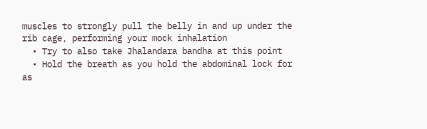muscles to strongly pull the belly in and up under the rib cage, performing your mock inhalation
  • Try to also take Jhalandara bandha at this point
  • Hold the breath as you hold the abdominal lock for as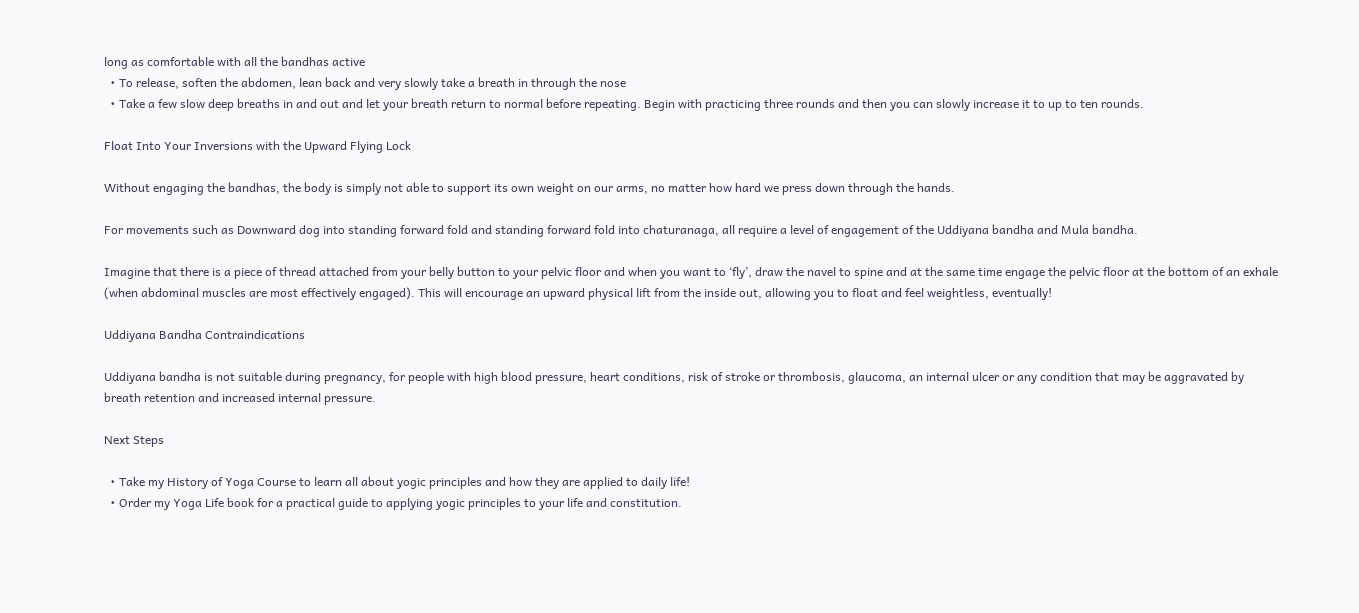long as comfortable with all the bandhas active
  • To release, soften the abdomen, lean back and very slowly take a breath in through the nose
  • Take a few slow deep breaths in and out and let your breath return to normal before repeating. Begin with practicing three rounds and then you can slowly increase it to up to ten rounds.

Float Into Your Inversions with the Upward Flying Lock

Without engaging the bandhas, the body is simply not able to support its own weight on our arms, no matter how hard we press down through the hands.

For movements such as Downward dog into standing forward fold and standing forward fold into chaturanaga, all require a level of engagement of the Uddiyana bandha and Mula bandha.

Imagine that there is a piece of thread attached from your belly button to your pelvic floor and when you want to ‘fly’, draw the navel to spine and at the same time engage the pelvic floor at the bottom of an exhale (when abdominal muscles are most effectively engaged). This will encourage an upward physical lift from the inside out, allowing you to float and feel weightless, eventually!

Uddiyana Bandha Contraindications

Uddiyana bandha is not suitable during pregnancy, for people with high blood pressure, heart conditions, risk of stroke or thrombosis, glaucoma, an internal ulcer or any condition that may be aggravated by breath retention and increased internal pressure.

Next Steps

  • Take my History of Yoga Course to learn all about yogic principles and how they are applied to daily life!
  • Order my Yoga Life book for a practical guide to applying yogic principles to your life and constitution.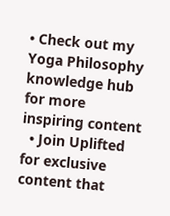• Check out my Yoga Philosophy knowledge hub for more inspiring content
  • Join Uplifted for exclusive content that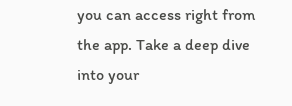you can access right from the app. Take a deep dive into your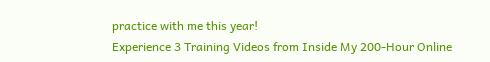practice with me this year!
Experience 3 Training Videos from Inside My 200-Hour Online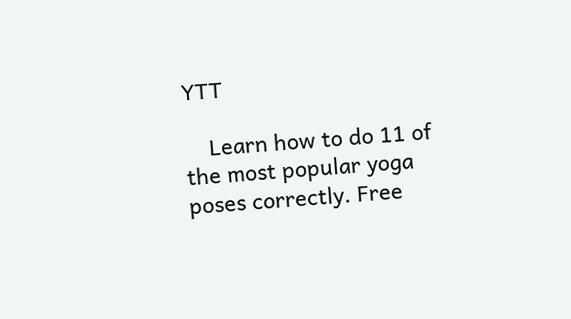YTT

    Learn how to do 11 of the most popular yoga poses correctly. Free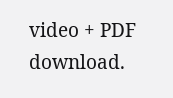video + PDF download.